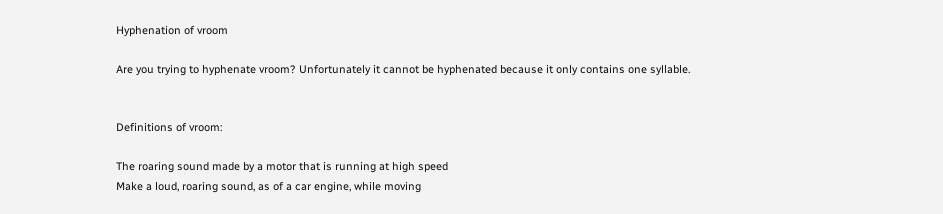Hyphenation of vroom

Are you trying to hyphenate vroom? Unfortunately it cannot be hyphenated because it only contains one syllable.


Definitions of vroom:

The roaring sound made by a motor that is running at high speed
Make a loud, roaring sound, as of a car engine, while moving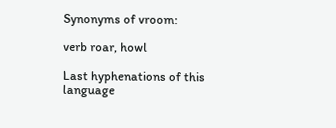Synonyms of vroom:

verb roar, howl

Last hyphenations of this language